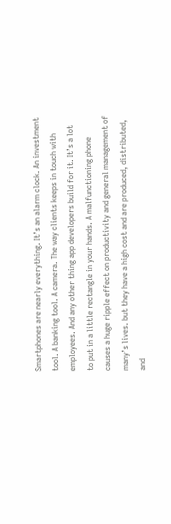Smartphones are nearly everything. It’s an alarm clock. An investment tool. A banking tool. A camera. The way clients keeps in touch with employees. And any other thing app developers build for it. It’s a lot to put in a little rectangle in your hands. A malfunctioning phone causes a huge ripple effect on productivity and general management of many’s lives. but they have a high cost and are produced, distributed, and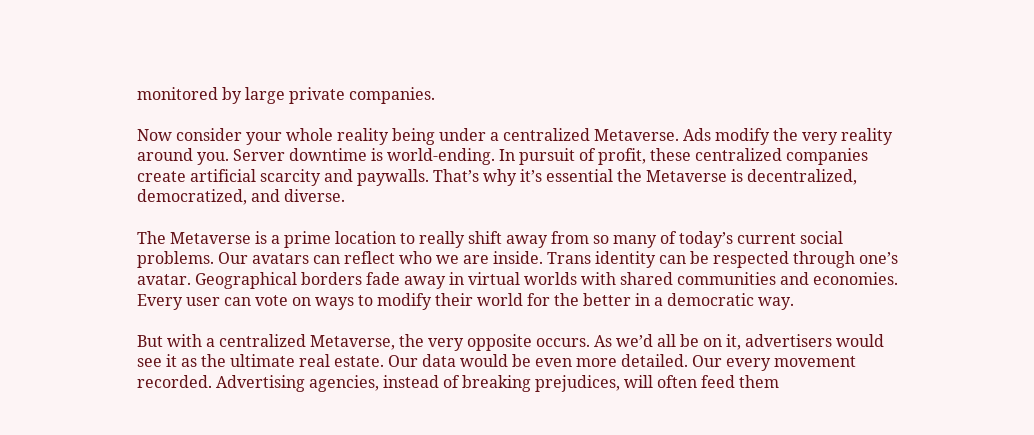monitored by large private companies.

Now consider your whole reality being under a centralized Metaverse. Ads modify the very reality around you. Server downtime is world-ending. In pursuit of profit, these centralized companies create artificial scarcity and paywalls. That’s why it’s essential the Metaverse is decentralized, democratized, and diverse.

The Metaverse is a prime location to really shift away from so many of today’s current social problems. Our avatars can reflect who we are inside. Trans identity can be respected through one’s avatar. Geographical borders fade away in virtual worlds with shared communities and economies. Every user can vote on ways to modify their world for the better in a democratic way.

But with a centralized Metaverse, the very opposite occurs. As we’d all be on it, advertisers would see it as the ultimate real estate. Our data would be even more detailed. Our every movement recorded. Advertising agencies, instead of breaking prejudices, will often feed them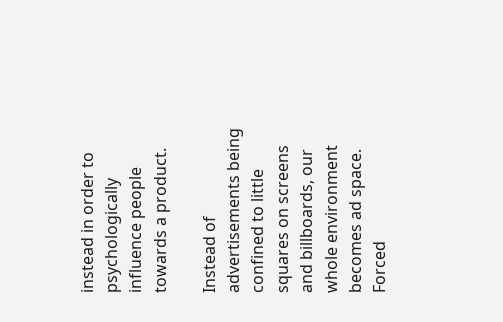instead in order to psychologically influence people towards a product.

Instead of advertisements being confined to little squares on screens and billboards, our whole environment becomes ad space. Forced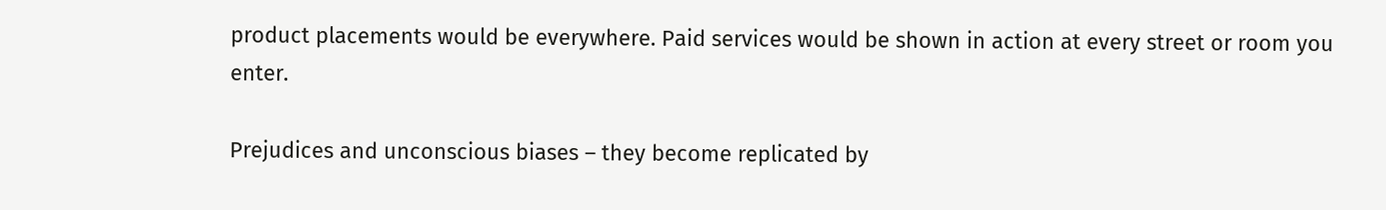product placements would be everywhere. Paid services would be shown in action at every street or room you enter.

Prejudices and unconscious biases – they become replicated by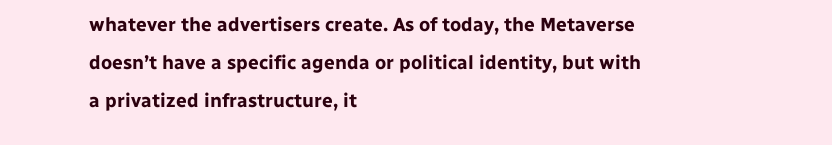whatever the advertisers create. As of today, the Metaverse doesn’t have a specific agenda or political identity, but with a privatized infrastructure, it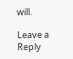will.

Leave a Reply